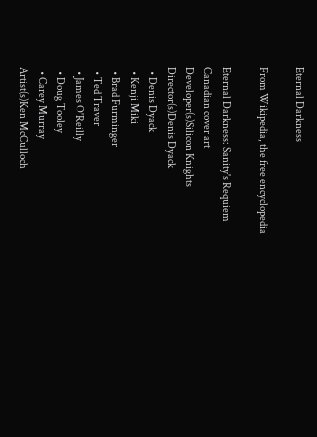Eternal Darkness

From Wikipedia, the free encyclopedia

Eternal Darkness: Sanity's Requiem
Canadian cover art
Developer(s)Silicon Knights
Director(s)Denis Dyack
  • Denis Dyack
  • Kenji Miki
  • Brad Furminger
  • Ted Traver
  • James O'Reilly
  • Doug Tooley
  • Carey Murray
Artist(s)Ken McCulloch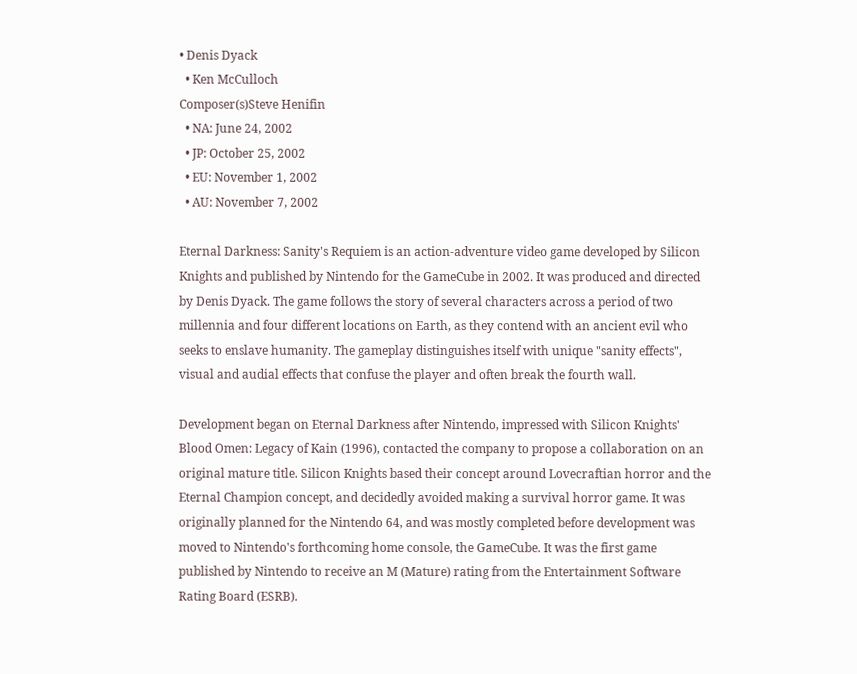• Denis Dyack
  • Ken McCulloch
Composer(s)Steve Henifin
  • NA: June 24, 2002
  • JP: October 25, 2002
  • EU: November 1, 2002
  • AU: November 7, 2002

Eternal Darkness: Sanity's Requiem is an action-adventure video game developed by Silicon Knights and published by Nintendo for the GameCube in 2002. It was produced and directed by Denis Dyack. The game follows the story of several characters across a period of two millennia and four different locations on Earth, as they contend with an ancient evil who seeks to enslave humanity. The gameplay distinguishes itself with unique "sanity effects", visual and audial effects that confuse the player and often break the fourth wall.

Development began on Eternal Darkness after Nintendo, impressed with Silicon Knights' Blood Omen: Legacy of Kain (1996), contacted the company to propose a collaboration on an original mature title. Silicon Knights based their concept around Lovecraftian horror and the Eternal Champion concept, and decidedly avoided making a survival horror game. It was originally planned for the Nintendo 64, and was mostly completed before development was moved to Nintendo's forthcoming home console, the GameCube. It was the first game published by Nintendo to receive an M (Mature) rating from the Entertainment Software Rating Board (ESRB).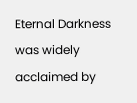Eternal Darkness was widely acclaimed by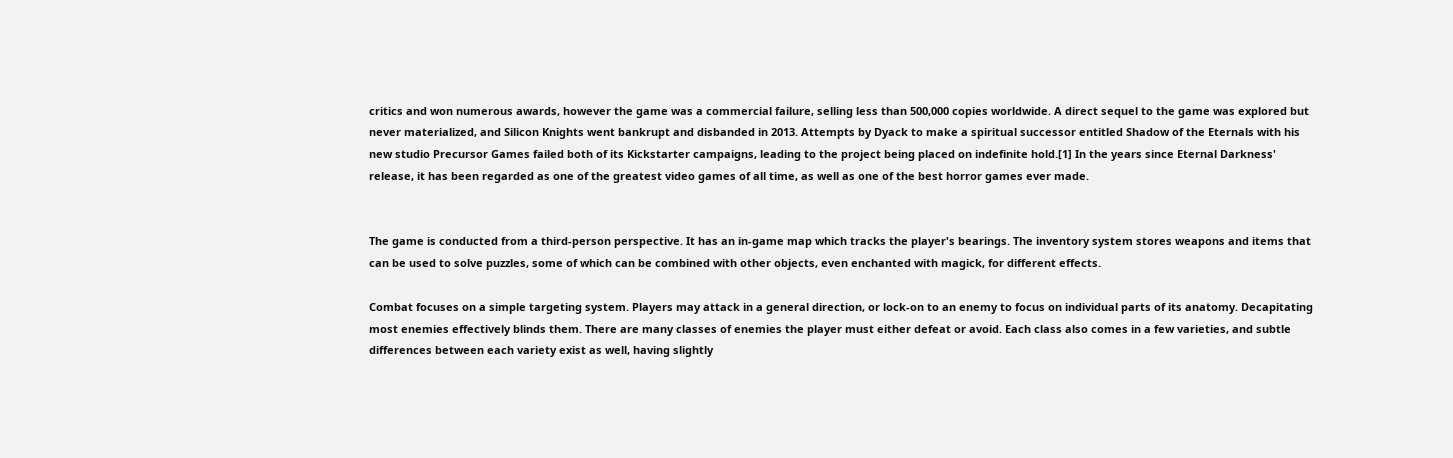critics and won numerous awards, however the game was a commercial failure, selling less than 500,000 copies worldwide. A direct sequel to the game was explored but never materialized, and Silicon Knights went bankrupt and disbanded in 2013. Attempts by Dyack to make a spiritual successor entitled Shadow of the Eternals with his new studio Precursor Games failed both of its Kickstarter campaigns, leading to the project being placed on indefinite hold.[1] In the years since Eternal Darkness' release, it has been regarded as one of the greatest video games of all time, as well as one of the best horror games ever made.


The game is conducted from a third-person perspective. It has an in-game map which tracks the player's bearings. The inventory system stores weapons and items that can be used to solve puzzles, some of which can be combined with other objects, even enchanted with magick, for different effects.

Combat focuses on a simple targeting system. Players may attack in a general direction, or lock-on to an enemy to focus on individual parts of its anatomy. Decapitating most enemies effectively blinds them. There are many classes of enemies the player must either defeat or avoid. Each class also comes in a few varieties, and subtle differences between each variety exist as well, having slightly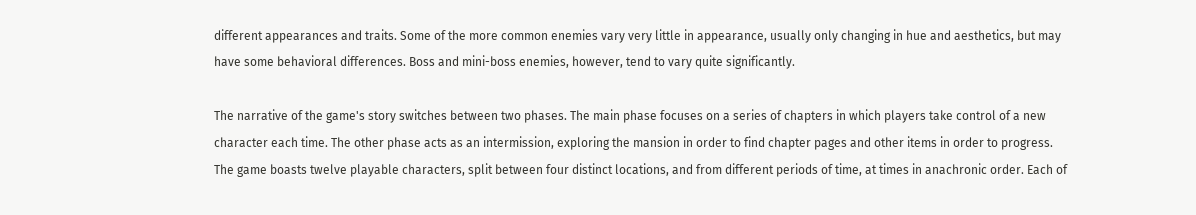different appearances and traits. Some of the more common enemies vary very little in appearance, usually only changing in hue and aesthetics, but may have some behavioral differences. Boss and mini-boss enemies, however, tend to vary quite significantly.

The narrative of the game's story switches between two phases. The main phase focuses on a series of chapters in which players take control of a new character each time. The other phase acts as an intermission, exploring the mansion in order to find chapter pages and other items in order to progress. The game boasts twelve playable characters, split between four distinct locations, and from different periods of time, at times in anachronic order. Each of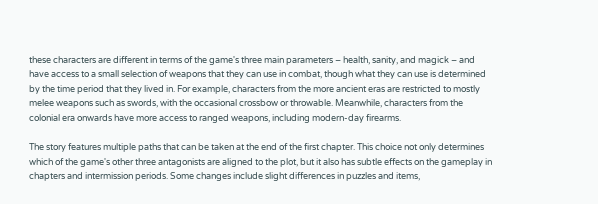these characters are different in terms of the game's three main parameters – health, sanity, and magick – and have access to a small selection of weapons that they can use in combat, though what they can use is determined by the time period that they lived in. For example, characters from the more ancient eras are restricted to mostly melee weapons such as swords, with the occasional crossbow or throwable. Meanwhile, characters from the colonial era onwards have more access to ranged weapons, including modern-day firearms.

The story features multiple paths that can be taken at the end of the first chapter. This choice not only determines which of the game's other three antagonists are aligned to the plot, but it also has subtle effects on the gameplay in chapters and intermission periods. Some changes include slight differences in puzzles and items,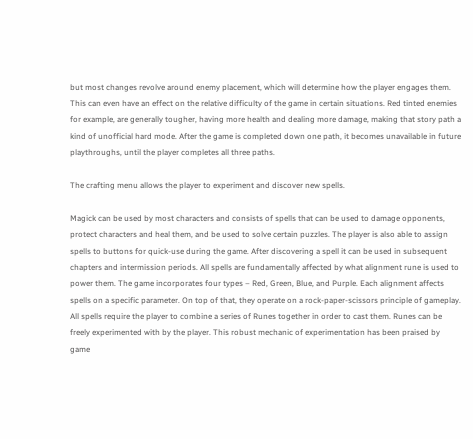but most changes revolve around enemy placement, which will determine how the player engages them. This can even have an effect on the relative difficulty of the game in certain situations. Red tinted enemies for example, are generally tougher, having more health and dealing more damage, making that story path a kind of unofficial hard mode. After the game is completed down one path, it becomes unavailable in future playthroughs, until the player completes all three paths.

The crafting menu allows the player to experiment and discover new spells.

Magick can be used by most characters and consists of spells that can be used to damage opponents, protect characters and heal them, and be used to solve certain puzzles. The player is also able to assign spells to buttons for quick-use during the game. After discovering a spell it can be used in subsequent chapters and intermission periods. All spells are fundamentally affected by what alignment rune is used to power them. The game incorporates four types – Red, Green, Blue, and Purple. Each alignment affects spells on a specific parameter. On top of that, they operate on a rock-paper-scissors principle of gameplay. All spells require the player to combine a series of Runes together in order to cast them. Runes can be freely experimented with by the player. This robust mechanic of experimentation has been praised by game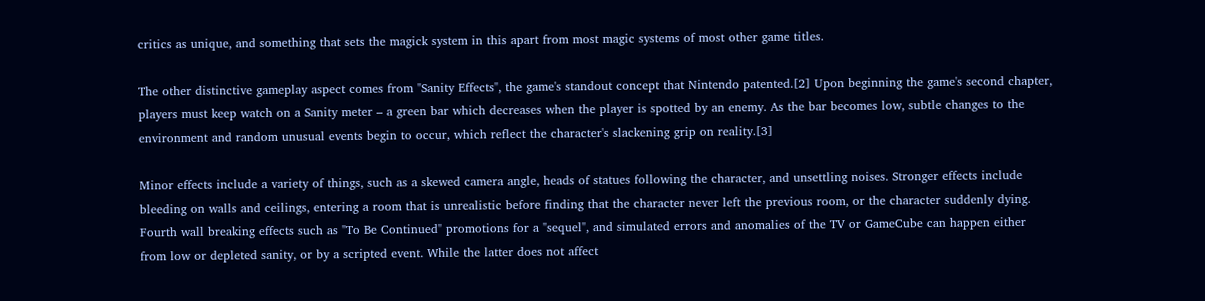critics as unique, and something that sets the magick system in this apart from most magic systems of most other game titles.

The other distinctive gameplay aspect comes from "Sanity Effects", the game's standout concept that Nintendo patented.[2] Upon beginning the game's second chapter, players must keep watch on a Sanity meter – a green bar which decreases when the player is spotted by an enemy. As the bar becomes low, subtle changes to the environment and random unusual events begin to occur, which reflect the character's slackening grip on reality.[3]

Minor effects include a variety of things, such as a skewed camera angle, heads of statues following the character, and unsettling noises. Stronger effects include bleeding on walls and ceilings, entering a room that is unrealistic before finding that the character never left the previous room, or the character suddenly dying. Fourth wall breaking effects such as "To Be Continued" promotions for a "sequel", and simulated errors and anomalies of the TV or GameCube can happen either from low or depleted sanity, or by a scripted event. While the latter does not affect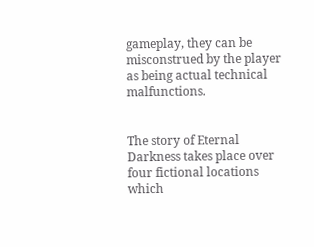gameplay, they can be misconstrued by the player as being actual technical malfunctions.


The story of Eternal Darkness takes place over four fictional locations which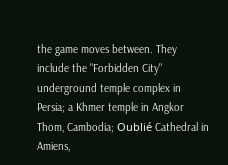the game moves between. They include the "Forbidden City" underground temple complex in Persia; a Khmer temple in Angkor Thom, Cambodia; Oublié Cathedral in Amiens,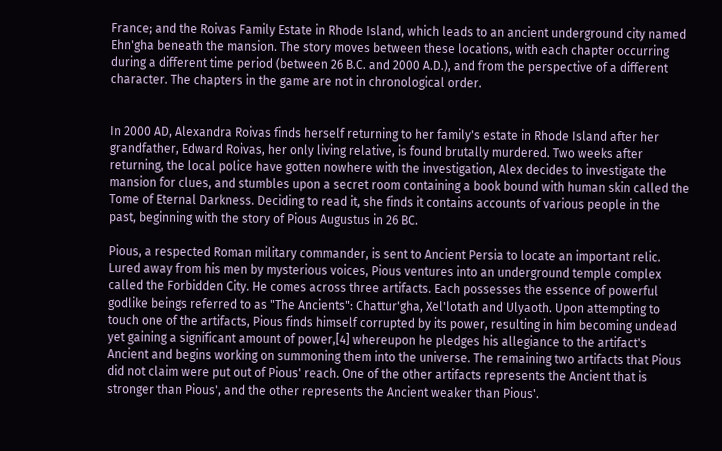France; and the Roivas Family Estate in Rhode Island, which leads to an ancient underground city named Ehn'gha beneath the mansion. The story moves between these locations, with each chapter occurring during a different time period (between 26 B.C. and 2000 A.D.), and from the perspective of a different character. The chapters in the game are not in chronological order.


In 2000 AD, Alexandra Roivas finds herself returning to her family's estate in Rhode Island after her grandfather, Edward Roivas, her only living relative, is found brutally murdered. Two weeks after returning, the local police have gotten nowhere with the investigation, Alex decides to investigate the mansion for clues, and stumbles upon a secret room containing a book bound with human skin called the Tome of Eternal Darkness. Deciding to read it, she finds it contains accounts of various people in the past, beginning with the story of Pious Augustus in 26 BC.

Pious, a respected Roman military commander, is sent to Ancient Persia to locate an important relic. Lured away from his men by mysterious voices, Pious ventures into an underground temple complex called the Forbidden City. He comes across three artifacts. Each possesses the essence of powerful godlike beings referred to as "The Ancients": Chattur'gha, Xel'lotath and Ulyaoth. Upon attempting to touch one of the artifacts, Pious finds himself corrupted by its power, resulting in him becoming undead yet gaining a significant amount of power,[4] whereupon he pledges his allegiance to the artifact's Ancient and begins working on summoning them into the universe. The remaining two artifacts that Pious did not claim were put out of Pious' reach. One of the other artifacts represents the Ancient that is stronger than Pious', and the other represents the Ancient weaker than Pious'.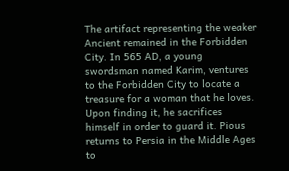The artifact representing the weaker Ancient remained in the Forbidden City. In 565 AD, a young swordsman named Karim, ventures to the Forbidden City to locate a treasure for a woman that he loves. Upon finding it, he sacrifices himself in order to guard it. Pious returns to Persia in the Middle Ages to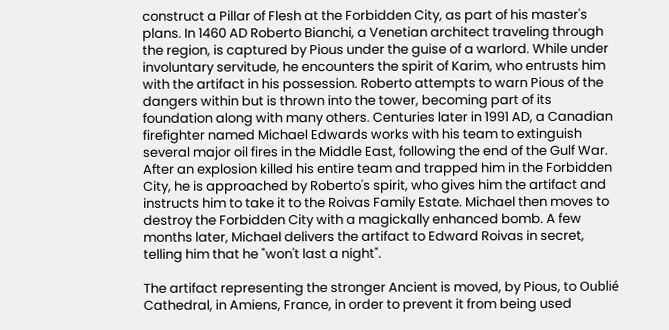construct a Pillar of Flesh at the Forbidden City, as part of his master's plans. In 1460 AD Roberto Bianchi, a Venetian architect traveling through the region, is captured by Pious under the guise of a warlord. While under involuntary servitude, he encounters the spirit of Karim, who entrusts him with the artifact in his possession. Roberto attempts to warn Pious of the dangers within but is thrown into the tower, becoming part of its foundation along with many others. Centuries later in 1991 AD, a Canadian firefighter named Michael Edwards works with his team to extinguish several major oil fires in the Middle East, following the end of the Gulf War. After an explosion killed his entire team and trapped him in the Forbidden City, he is approached by Roberto's spirit, who gives him the artifact and instructs him to take it to the Roivas Family Estate. Michael then moves to destroy the Forbidden City with a magickally enhanced bomb. A few months later, Michael delivers the artifact to Edward Roivas in secret, telling him that he "won't last a night".

The artifact representing the stronger Ancient is moved, by Pious, to Oublié Cathedral, in Amiens, France, in order to prevent it from being used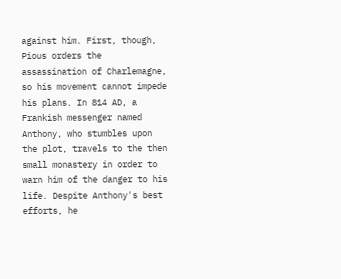against him. First, though, Pious orders the assassination of Charlemagne, so his movement cannot impede his plans. In 814 AD, a Frankish messenger named Anthony, who stumbles upon the plot, travels to the then small monastery in order to warn him of the danger to his life. Despite Anthony's best efforts, he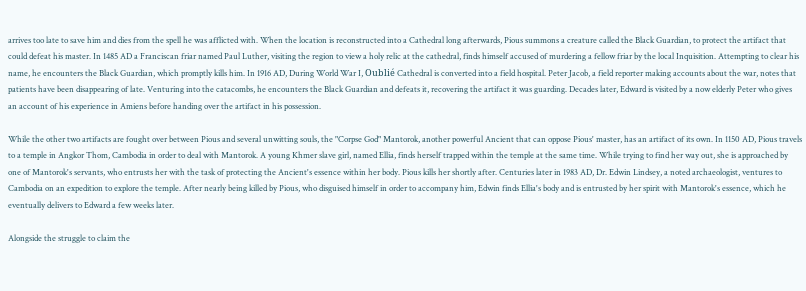arrives too late to save him and dies from the spell he was afflicted with. When the location is reconstructed into a Cathedral long afterwards, Pious summons a creature called the Black Guardian, to protect the artifact that could defeat his master. In 1485 AD a Franciscan friar named Paul Luther, visiting the region to view a holy relic at the cathedral, finds himself accused of murdering a fellow friar by the local Inquisition. Attempting to clear his name, he encounters the Black Guardian, which promptly kills him. In 1916 AD, During World War I, Oublié Cathedral is converted into a field hospital. Peter Jacob, a field reporter making accounts about the war, notes that patients have been disappearing of late. Venturing into the catacombs, he encounters the Black Guardian and defeats it, recovering the artifact it was guarding. Decades later, Edward is visited by a now elderly Peter who gives an account of his experience in Amiens before handing over the artifact in his possession.

While the other two artifacts are fought over between Pious and several unwitting souls, the "Corpse God" Mantorok, another powerful Ancient that can oppose Pious' master, has an artifact of its own. In 1150 AD, Pious travels to a temple in Angkor Thom, Cambodia in order to deal with Mantorok. A young Khmer slave girl, named Ellia, finds herself trapped within the temple at the same time. While trying to find her way out, she is approached by one of Mantorok's servants, who entrusts her with the task of protecting the Ancient's essence within her body. Pious kills her shortly after. Centuries later in 1983 AD, Dr. Edwin Lindsey, a noted archaeologist, ventures to Cambodia on an expedition to explore the temple. After nearly being killed by Pious, who disguised himself in order to accompany him, Edwin finds Ellia's body and is entrusted by her spirit with Mantorok's essence, which he eventually delivers to Edward a few weeks later.

Alongside the struggle to claim the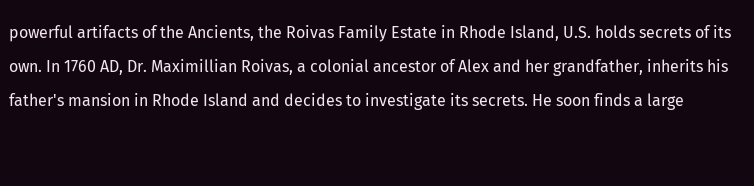powerful artifacts of the Ancients, the Roivas Family Estate in Rhode Island, U.S. holds secrets of its own. In 1760 AD, Dr. Maximillian Roivas, a colonial ancestor of Alex and her grandfather, inherits his father's mansion in Rhode Island and decides to investigate its secrets. He soon finds a large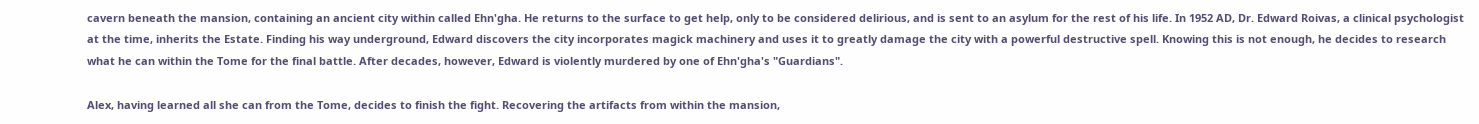cavern beneath the mansion, containing an ancient city within called Ehn'gha. He returns to the surface to get help, only to be considered delirious, and is sent to an asylum for the rest of his life. In 1952 AD, Dr. Edward Roivas, a clinical psychologist at the time, inherits the Estate. Finding his way underground, Edward discovers the city incorporates magick machinery and uses it to greatly damage the city with a powerful destructive spell. Knowing this is not enough, he decides to research what he can within the Tome for the final battle. After decades, however, Edward is violently murdered by one of Ehn'gha's "Guardians".

Alex, having learned all she can from the Tome, decides to finish the fight. Recovering the artifacts from within the mansion,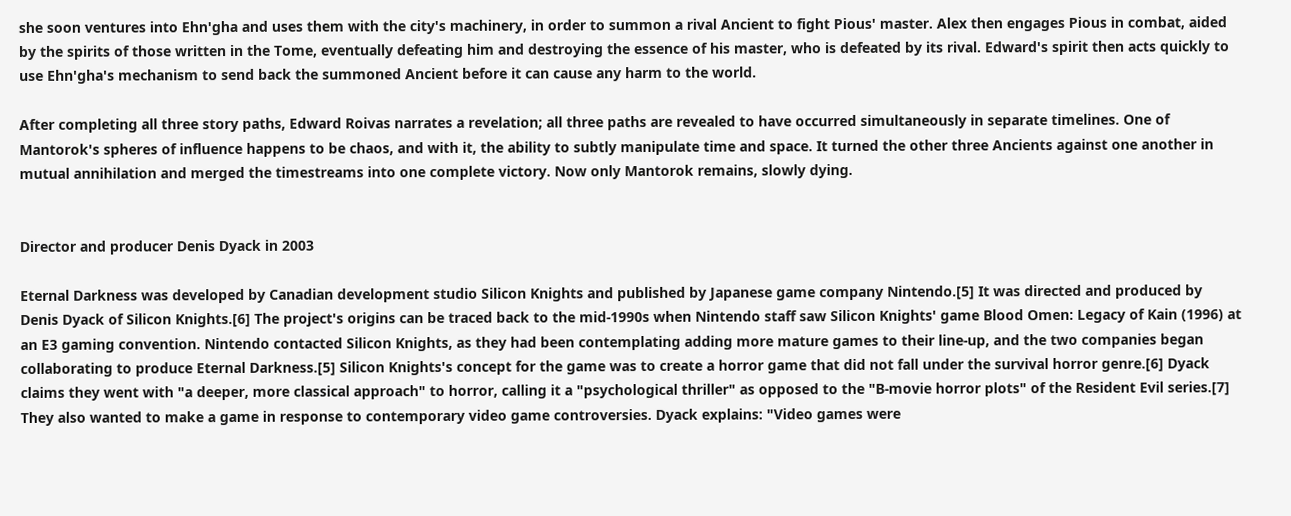she soon ventures into Ehn'gha and uses them with the city's machinery, in order to summon a rival Ancient to fight Pious' master. Alex then engages Pious in combat, aided by the spirits of those written in the Tome, eventually defeating him and destroying the essence of his master, who is defeated by its rival. Edward's spirit then acts quickly to use Ehn'gha's mechanism to send back the summoned Ancient before it can cause any harm to the world.

After completing all three story paths, Edward Roivas narrates a revelation; all three paths are revealed to have occurred simultaneously in separate timelines. One of Mantorok's spheres of influence happens to be chaos, and with it, the ability to subtly manipulate time and space. It turned the other three Ancients against one another in mutual annihilation and merged the timestreams into one complete victory. Now only Mantorok remains, slowly dying.


Director and producer Denis Dyack in 2003

Eternal Darkness was developed by Canadian development studio Silicon Knights and published by Japanese game company Nintendo.[5] It was directed and produced by Denis Dyack of Silicon Knights.[6] The project's origins can be traced back to the mid-1990s when Nintendo staff saw Silicon Knights' game Blood Omen: Legacy of Kain (1996) at an E3 gaming convention. Nintendo contacted Silicon Knights, as they had been contemplating adding more mature games to their line-up, and the two companies began collaborating to produce Eternal Darkness.[5] Silicon Knights's concept for the game was to create a horror game that did not fall under the survival horror genre.[6] Dyack claims they went with "a deeper, more classical approach" to horror, calling it a "psychological thriller" as opposed to the "B-movie horror plots" of the Resident Evil series.[7] They also wanted to make a game in response to contemporary video game controversies. Dyack explains: "Video games were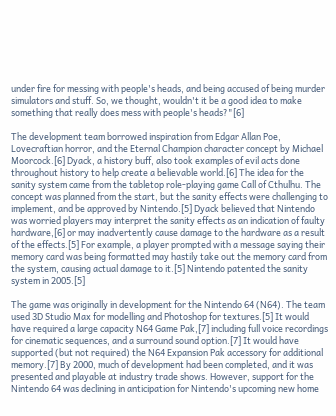under fire for messing with people's heads, and being accused of being murder simulators and stuff. So, we thought, wouldn't it be a good idea to make something that really does mess with people's heads?"[6]

The development team borrowed inspiration from Edgar Allan Poe, Lovecraftian horror, and the Eternal Champion character concept by Michael Moorcock.[6] Dyack, a history buff, also took examples of evil acts done throughout history to help create a believable world.[6] The idea for the sanity system came from the tabletop role-playing game Call of Cthulhu. The concept was planned from the start, but the sanity effects were challenging to implement, and be approved by Nintendo.[5] Dyack believed that Nintendo was worried players may interpret the sanity effects as an indication of faulty hardware,[6] or may inadvertently cause damage to the hardware as a result of the effects.[5] For example, a player prompted with a message saying their memory card was being formatted may hastily take out the memory card from the system, causing actual damage to it.[5] Nintendo patented the sanity system in 2005.[5]

The game was originally in development for the Nintendo 64 (N64). The team used 3D Studio Max for modelling and Photoshop for textures.[5] It would have required a large capacity N64 Game Pak,[7] including full voice recordings for cinematic sequences, and a surround sound option.[7] It would have supported (but not required) the N64 Expansion Pak accessory for additional memory.[7] By 2000, much of development had been completed, and it was presented and playable at industry trade shows. However, support for the Nintendo 64 was declining in anticipation for Nintendo's upcoming new home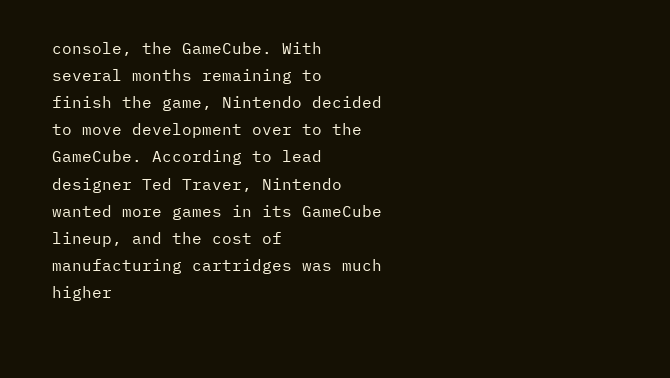console, the GameCube. With several months remaining to finish the game, Nintendo decided to move development over to the GameCube. According to lead designer Ted Traver, Nintendo wanted more games in its GameCube lineup, and the cost of manufacturing cartridges was much higher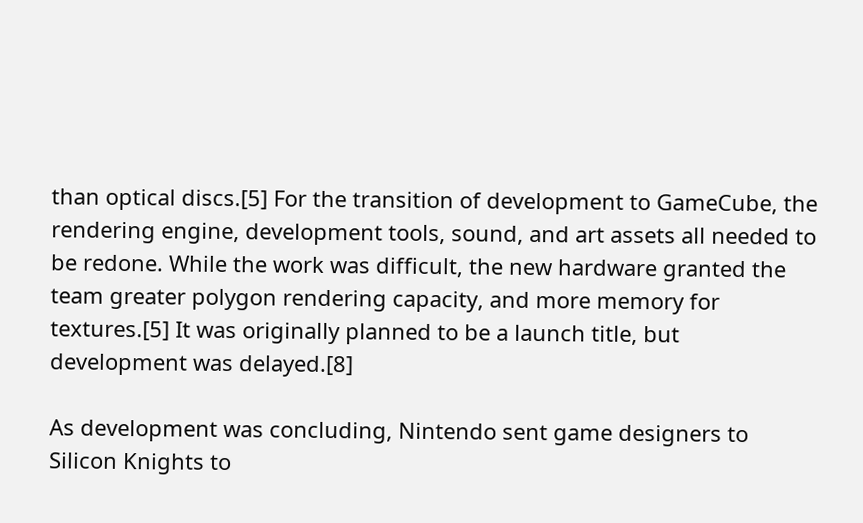than optical discs.[5] For the transition of development to GameCube, the rendering engine, development tools, sound, and art assets all needed to be redone. While the work was difficult, the new hardware granted the team greater polygon rendering capacity, and more memory for textures.[5] It was originally planned to be a launch title, but development was delayed.[8]

As development was concluding, Nintendo sent game designers to Silicon Knights to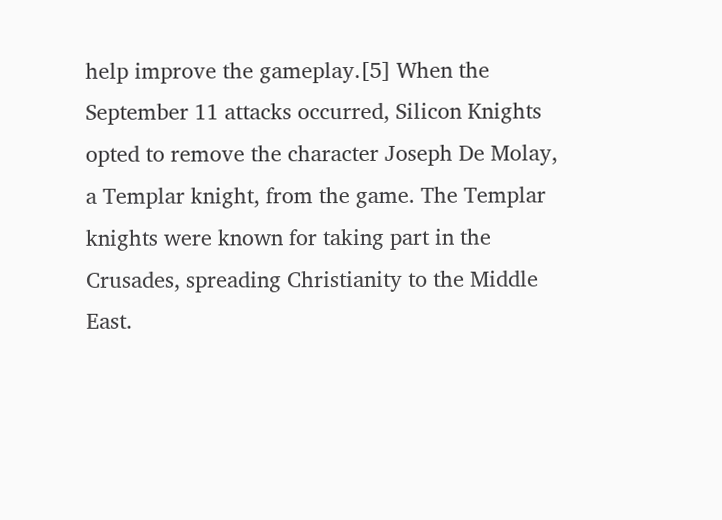help improve the gameplay.[5] When the September 11 attacks occurred, Silicon Knights opted to remove the character Joseph De Molay, a Templar knight, from the game. The Templar knights were known for taking part in the Crusades, spreading Christianity to the Middle East.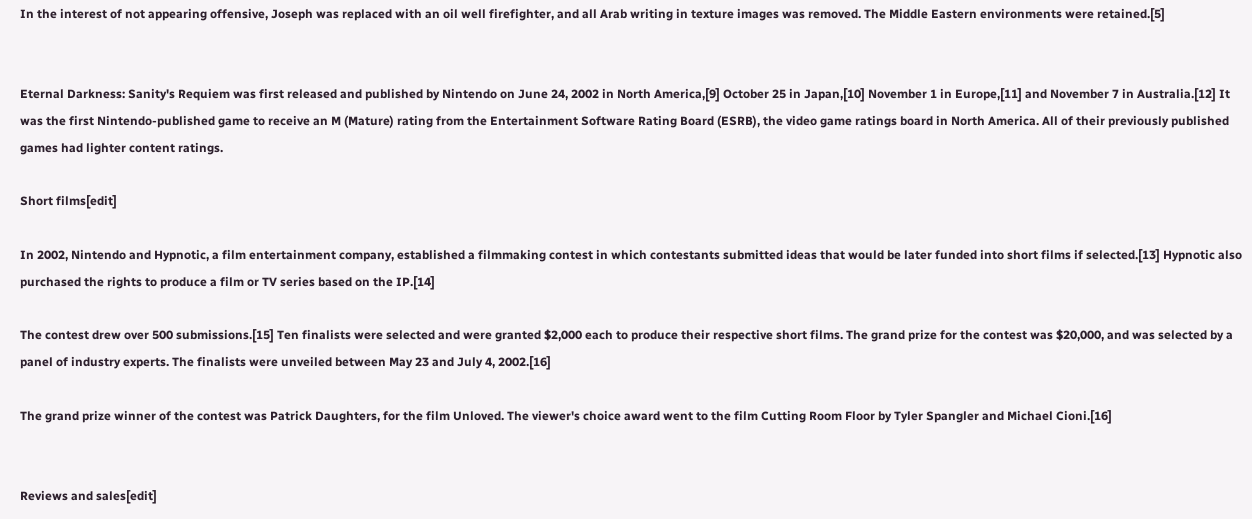In the interest of not appearing offensive, Joseph was replaced with an oil well firefighter, and all Arab writing in texture images was removed. The Middle Eastern environments were retained.[5]


Eternal Darkness: Sanity's Requiem was first released and published by Nintendo on June 24, 2002 in North America,[9] October 25 in Japan,[10] November 1 in Europe,[11] and November 7 in Australia.[12] It was the first Nintendo-published game to receive an M (Mature) rating from the Entertainment Software Rating Board (ESRB), the video game ratings board in North America. All of their previously published games had lighter content ratings.

Short films[edit]

In 2002, Nintendo and Hypnotic, a film entertainment company, established a filmmaking contest in which contestants submitted ideas that would be later funded into short films if selected.[13] Hypnotic also purchased the rights to produce a film or TV series based on the IP.[14]

The contest drew over 500 submissions.[15] Ten finalists were selected and were granted $2,000 each to produce their respective short films. The grand prize for the contest was $20,000, and was selected by a panel of industry experts. The finalists were unveiled between May 23 and July 4, 2002.[16]

The grand prize winner of the contest was Patrick Daughters, for the film Unloved. The viewer's choice award went to the film Cutting Room Floor by Tyler Spangler and Michael Cioni.[16]


Reviews and sales[edit]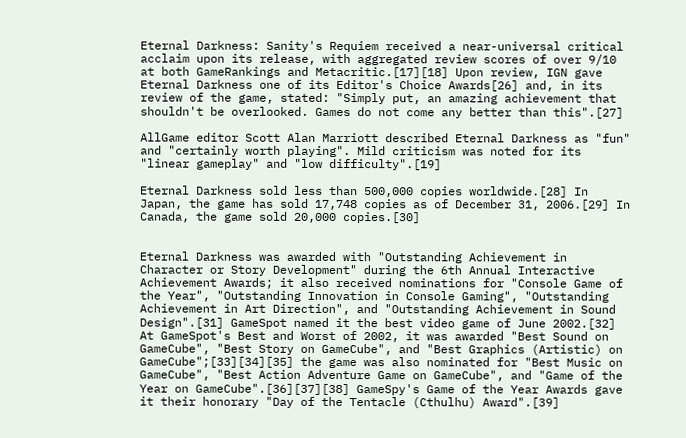Eternal Darkness: Sanity's Requiem received a near-universal critical acclaim upon its release, with aggregated review scores of over 9/10 at both GameRankings and Metacritic.[17][18] Upon review, IGN gave Eternal Darkness one of its Editor's Choice Awards[26] and, in its review of the game, stated: "Simply put, an amazing achievement that shouldn't be overlooked. Games do not come any better than this".[27]

AllGame editor Scott Alan Marriott described Eternal Darkness as "fun" and "certainly worth playing". Mild criticism was noted for its "linear gameplay" and "low difficulty".[19]

Eternal Darkness sold less than 500,000 copies worldwide.[28] In Japan, the game has sold 17,748 copies as of December 31, 2006.[29] In Canada, the game sold 20,000 copies.[30]


Eternal Darkness was awarded with "Outstanding Achievement in Character or Story Development" during the 6th Annual Interactive Achievement Awards; it also received nominations for "Console Game of the Year", "Outstanding Innovation in Console Gaming", "Outstanding Achievement in Art Direction", and "Outstanding Achievement in Sound Design".[31] GameSpot named it the best video game of June 2002.[32] At GameSpot's Best and Worst of 2002, it was awarded "Best Sound on GameCube", "Best Story on GameCube", and "Best Graphics (Artistic) on GameCube";[33][34][35] the game was also nominated for "Best Music on GameCube", "Best Action Adventure Game on GameCube", and "Game of the Year on GameCube".[36][37][38] GameSpy's Game of the Year Awards gave it their honorary "Day of the Tentacle (Cthulhu) Award".[39]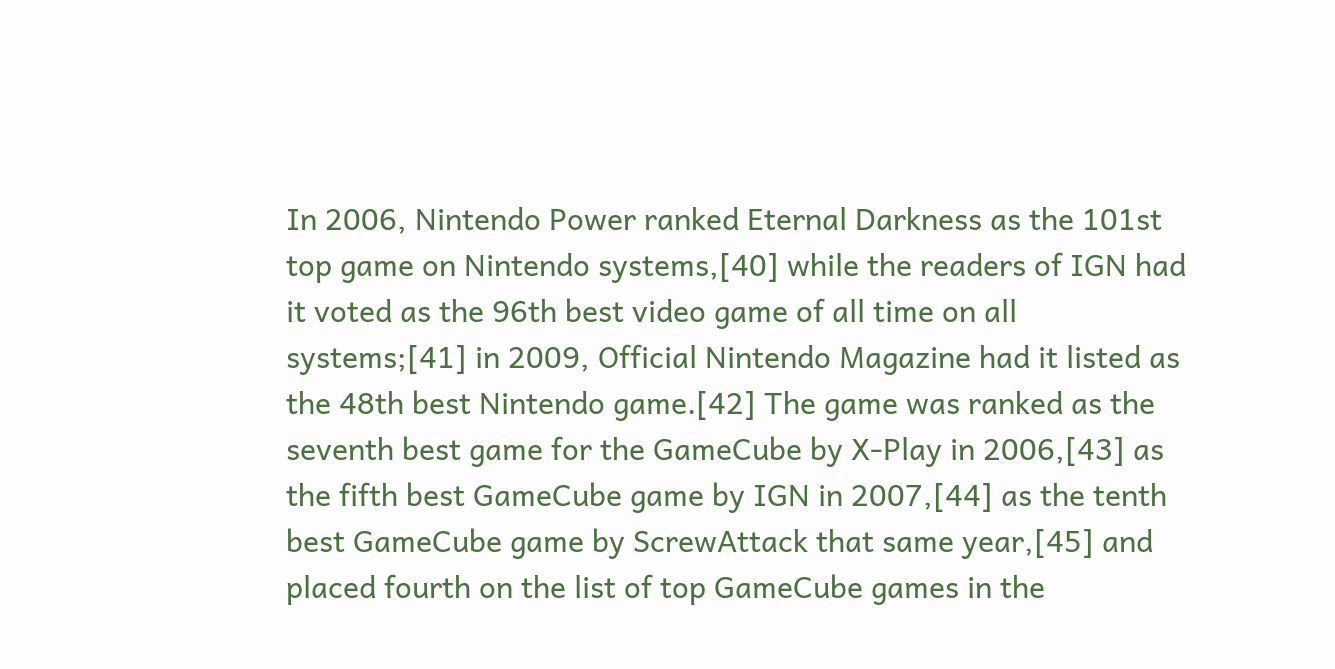In 2006, Nintendo Power ranked Eternal Darkness as the 101st top game on Nintendo systems,[40] while the readers of IGN had it voted as the 96th best video game of all time on all systems;[41] in 2009, Official Nintendo Magazine had it listed as the 48th best Nintendo game.[42] The game was ranked as the seventh best game for the GameCube by X-Play in 2006,[43] as the fifth best GameCube game by IGN in 2007,[44] as the tenth best GameCube game by ScrewAttack that same year,[45] and placed fourth on the list of top GameCube games in the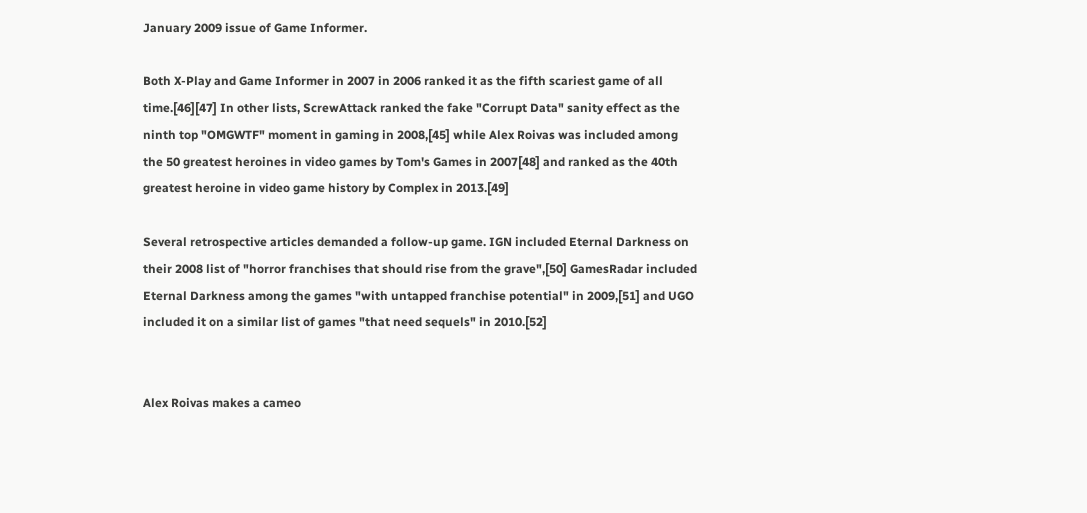January 2009 issue of Game Informer.

Both X-Play and Game Informer in 2007 in 2006 ranked it as the fifth scariest game of all time.[46][47] In other lists, ScrewAttack ranked the fake "Corrupt Data" sanity effect as the ninth top "OMGWTF" moment in gaming in 2008,[45] while Alex Roivas was included among the 50 greatest heroines in video games by Tom's Games in 2007[48] and ranked as the 40th greatest heroine in video game history by Complex in 2013.[49]

Several retrospective articles demanded a follow-up game. IGN included Eternal Darkness on their 2008 list of "horror franchises that should rise from the grave",[50] GamesRadar included Eternal Darkness among the games "with untapped franchise potential" in 2009,[51] and UGO included it on a similar list of games "that need sequels" in 2010.[52]


Alex Roivas makes a cameo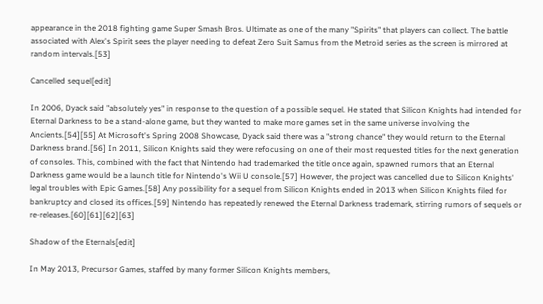appearance in the 2018 fighting game Super Smash Bros. Ultimate as one of the many "Spirits" that players can collect. The battle associated with Alex's Spirit sees the player needing to defeat Zero Suit Samus from the Metroid series as the screen is mirrored at random intervals.[53]

Cancelled sequel[edit]

In 2006, Dyack said "absolutely yes" in response to the question of a possible sequel. He stated that Silicon Knights had intended for Eternal Darkness to be a stand-alone game, but they wanted to make more games set in the same universe involving the Ancients.[54][55] At Microsoft's Spring 2008 Showcase, Dyack said there was a "strong chance" they would return to the Eternal Darkness brand.[56] In 2011, Silicon Knights said they were refocusing on one of their most requested titles for the next generation of consoles. This, combined with the fact that Nintendo had trademarked the title once again, spawned rumors that an Eternal Darkness game would be a launch title for Nintendo's Wii U console.[57] However, the project was cancelled due to Silicon Knights' legal troubles with Epic Games.[58] Any possibility for a sequel from Silicon Knights ended in 2013 when Silicon Knights filed for bankruptcy and closed its offices.[59] Nintendo has repeatedly renewed the Eternal Darkness trademark, stirring rumors of sequels or re-releases.[60][61][62][63]

Shadow of the Eternals[edit]

In May 2013, Precursor Games, staffed by many former Silicon Knights members,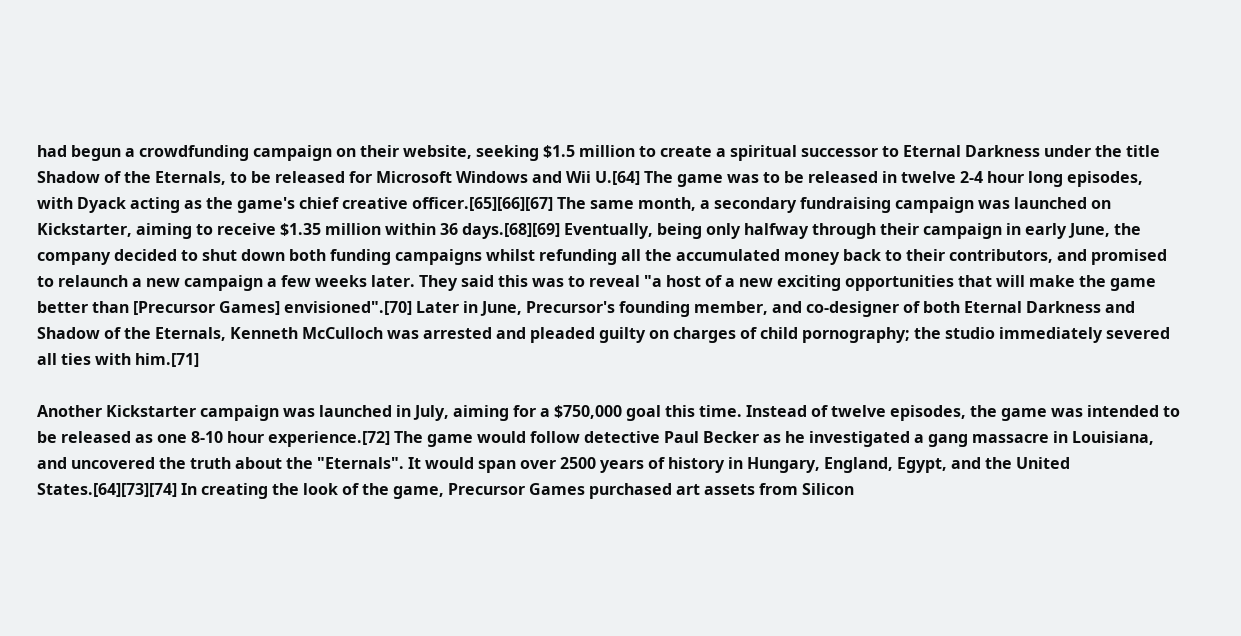had begun a crowdfunding campaign on their website, seeking $1.5 million to create a spiritual successor to Eternal Darkness under the title Shadow of the Eternals, to be released for Microsoft Windows and Wii U.[64] The game was to be released in twelve 2-4 hour long episodes, with Dyack acting as the game's chief creative officer.[65][66][67] The same month, a secondary fundraising campaign was launched on Kickstarter, aiming to receive $1.35 million within 36 days.[68][69] Eventually, being only halfway through their campaign in early June, the company decided to shut down both funding campaigns whilst refunding all the accumulated money back to their contributors, and promised to relaunch a new campaign a few weeks later. They said this was to reveal "a host of a new exciting opportunities that will make the game better than [Precursor Games] envisioned".[70] Later in June, Precursor's founding member, and co-designer of both Eternal Darkness and Shadow of the Eternals, Kenneth McCulloch was arrested and pleaded guilty on charges of child pornography; the studio immediately severed all ties with him.[71]

Another Kickstarter campaign was launched in July, aiming for a $750,000 goal this time. Instead of twelve episodes, the game was intended to be released as one 8-10 hour experience.[72] The game would follow detective Paul Becker as he investigated a gang massacre in Louisiana, and uncovered the truth about the "Eternals". It would span over 2500 years of history in Hungary, England, Egypt, and the United States.[64][73][74] In creating the look of the game, Precursor Games purchased art assets from Silicon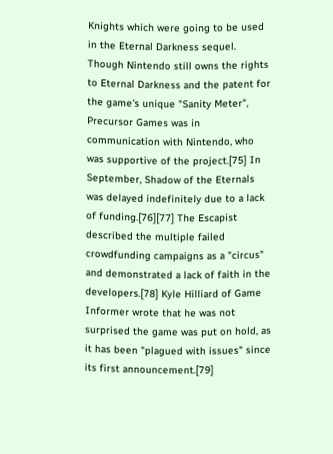Knights which were going to be used in the Eternal Darkness sequel. Though Nintendo still owns the rights to Eternal Darkness and the patent for the game's unique "Sanity Meter", Precursor Games was in communication with Nintendo, who was supportive of the project.[75] In September, Shadow of the Eternals was delayed indefinitely due to a lack of funding.[76][77] The Escapist described the multiple failed crowdfunding campaigns as a "circus" and demonstrated a lack of faith in the developers.[78] Kyle Hilliard of Game Informer wrote that he was not surprised the game was put on hold, as it has been "plagued with issues" since its first announcement.[79]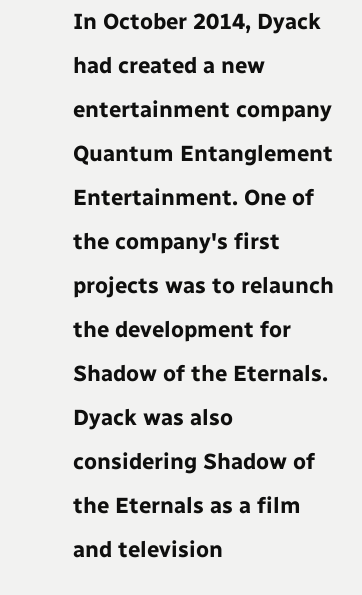In October 2014, Dyack had created a new entertainment company Quantum Entanglement Entertainment. One of the company's first projects was to relaunch the development for Shadow of the Eternals. Dyack was also considering Shadow of the Eternals as a film and television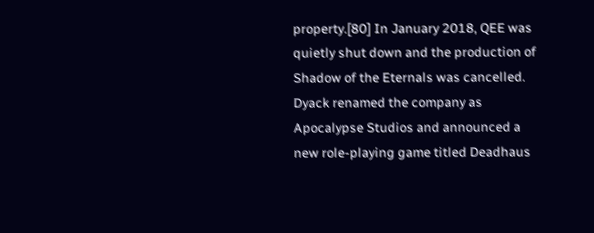property.[80] In January 2018, QEE was quietly shut down and the production of Shadow of the Eternals was cancelled. Dyack renamed the company as Apocalypse Studios and announced a new role-playing game titled Deadhaus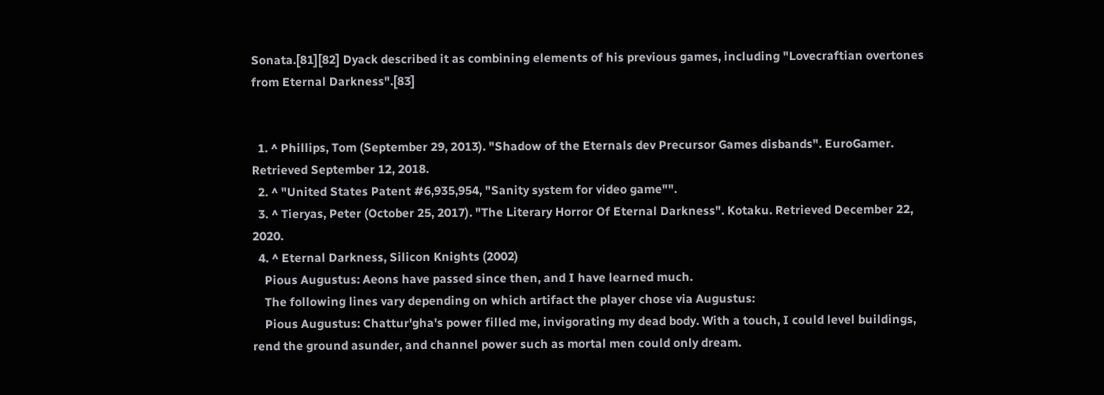Sonata.[81][82] Dyack described it as combining elements of his previous games, including "Lovecraftian overtones from Eternal Darkness".[83]


  1. ^ Phillips, Tom (September 29, 2013). "Shadow of the Eternals dev Precursor Games disbands". EuroGamer. Retrieved September 12, 2018.
  2. ^ "United States Patent #6,935,954, "Sanity system for video game"".
  3. ^ Tieryas, Peter (October 25, 2017). "The Literary Horror Of Eternal Darkness". Kotaku. Retrieved December 22, 2020.
  4. ^ Eternal Darkness, Silicon Knights (2002)
    Pious Augustus: Aeons have passed since then, and I have learned much.
    The following lines vary depending on which artifact the player chose via Augustus:
    Pious Augustus: Chattur'gha's power filled me, invigorating my dead body. With a touch, I could level buildings, rend the ground asunder, and channel power such as mortal men could only dream.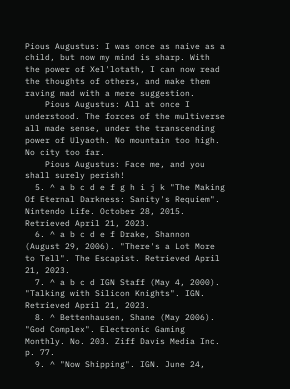Pious Augustus: I was once as naive as a child, but now my mind is sharp. With the power of Xel'lotath, I can now read the thoughts of others, and make them raving mad with a mere suggestion.
    Pious Augustus: All at once I understood. The forces of the multiverse all made sense, under the transcending power of Ulyaoth. No mountain too high. No city too far.
    Pious Augustus: Face me, and you shall surely perish!
  5. ^ a b c d e f g h i j k "The Making Of Eternal Darkness: Sanity's Requiem". Nintendo Life. October 28, 2015. Retrieved April 21, 2023.
  6. ^ a b c d e f Drake, Shannon (August 29, 2006). "There's a Lot More to Tell". The Escapist. Retrieved April 21, 2023.
  7. ^ a b c d IGN Staff (May 4, 2000). "Talking with Silicon Knights". IGN. Retrieved April 21, 2023.
  8. ^ Bettenhausen, Shane (May 2006). "God Complex". Electronic Gaming Monthly. No. 203. Ziff Davis Media Inc. p. 77.
  9. ^ "Now Shipping". IGN. June 24,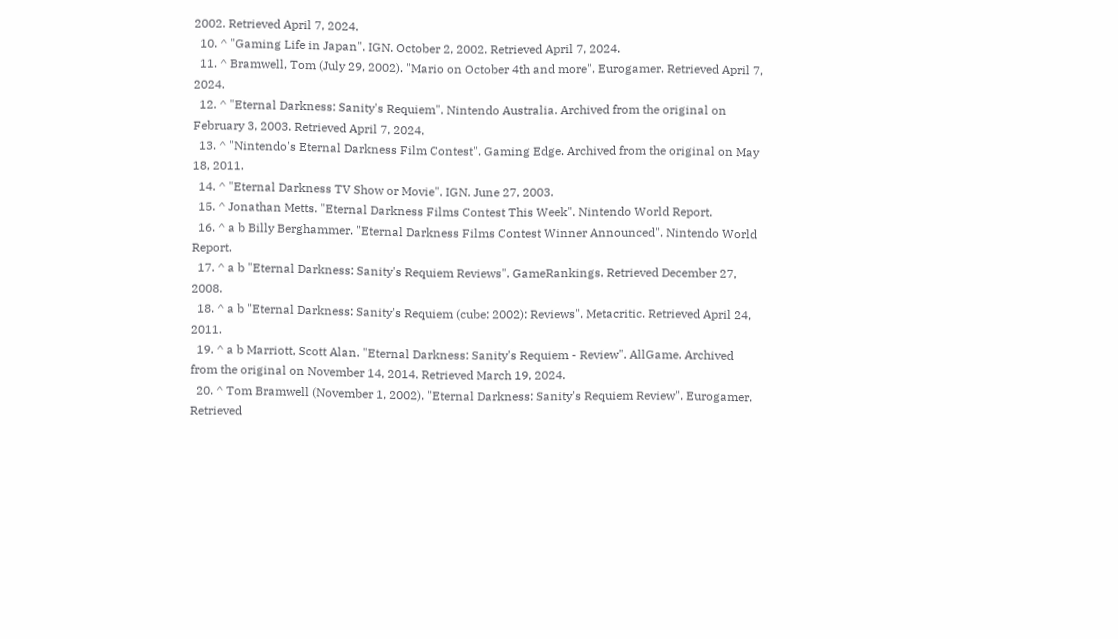2002. Retrieved April 7, 2024.
  10. ^ "Gaming Life in Japan". IGN. October 2, 2002. Retrieved April 7, 2024.
  11. ^ Bramwell, Tom (July 29, 2002). "Mario on October 4th and more". Eurogamer. Retrieved April 7, 2024.
  12. ^ "Eternal Darkness: Sanity's Requiem". Nintendo Australia. Archived from the original on February 3, 2003. Retrieved April 7, 2024.
  13. ^ "Nintendo's Eternal Darkness Film Contest". Gaming Edge. Archived from the original on May 18, 2011.
  14. ^ "Eternal Darkness TV Show or Movie". IGN. June 27, 2003.
  15. ^ Jonathan Metts. "Eternal Darkness Films Contest This Week". Nintendo World Report.
  16. ^ a b Billy Berghammer. "Eternal Darkness Films Contest Winner Announced". Nintendo World Report.
  17. ^ a b "Eternal Darkness: Sanity's Requiem Reviews". GameRankings. Retrieved December 27, 2008.
  18. ^ a b "Eternal Darkness: Sanity's Requiem (cube: 2002): Reviews". Metacritic. Retrieved April 24, 2011.
  19. ^ a b Marriott, Scott Alan. "Eternal Darkness: Sanity's Requiem - Review". AllGame. Archived from the original on November 14, 2014. Retrieved March 19, 2024.
  20. ^ Tom Bramwell (November 1, 2002). "Eternal Darkness: Sanity's Requiem Review". Eurogamer. Retrieved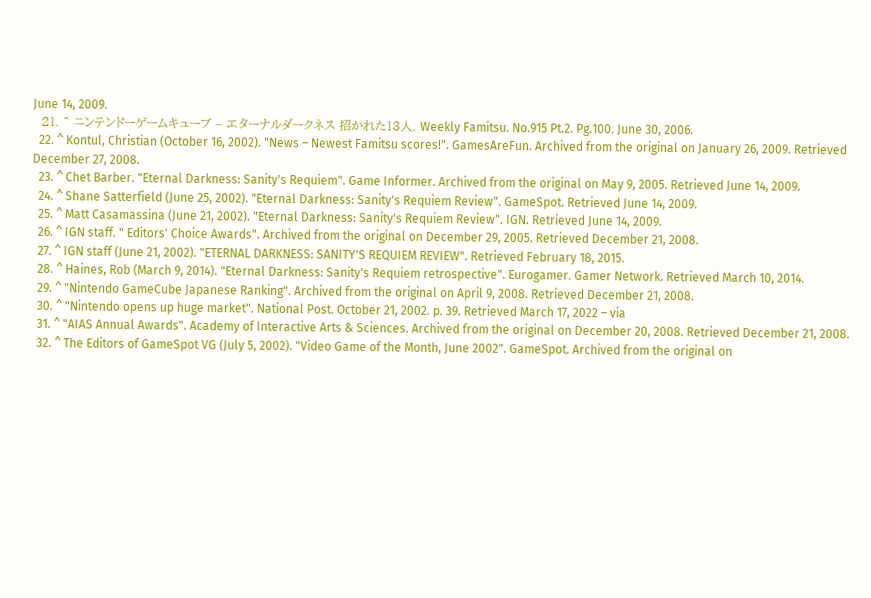June 14, 2009.
  21. ^ ニンテンドーゲームキューブ – エターナルダークネス 招かれた13人. Weekly Famitsu. No.915 Pt.2. Pg.100. June 30, 2006.
  22. ^ Kontul, Christian (October 16, 2002). "News – Newest Famitsu scores!". GamesAreFun. Archived from the original on January 26, 2009. Retrieved December 27, 2008.
  23. ^ Chet Barber. "Eternal Darkness: Sanity's Requiem". Game Informer. Archived from the original on May 9, 2005. Retrieved June 14, 2009.
  24. ^ Shane Satterfield (June 25, 2002). "Eternal Darkness: Sanity's Requiem Review". GameSpot. Retrieved June 14, 2009.
  25. ^ Matt Casamassina (June 21, 2002). "Eternal Darkness: Sanity's Requiem Review". IGN. Retrieved June 14, 2009.
  26. ^ IGN staff. " Editors' Choice Awards". Archived from the original on December 29, 2005. Retrieved December 21, 2008.
  27. ^ IGN staff (June 21, 2002). "ETERNAL DARKNESS: SANITY'S REQUIEM REVIEW". Retrieved February 18, 2015.
  28. ^ Haines, Rob (March 9, 2014). "Eternal Darkness: Sanity's Requiem retrospective". Eurogamer. Gamer Network. Retrieved March 10, 2014.
  29. ^ "Nintendo GameCube Japanese Ranking". Archived from the original on April 9, 2008. Retrieved December 21, 2008.
  30. ^ "Nintendo opens up huge market". National Post. October 21, 2002. p. 39. Retrieved March 17, 2022 – via
  31. ^ "AIAS Annual Awards". Academy of Interactive Arts & Sciences. Archived from the original on December 20, 2008. Retrieved December 21, 2008.
  32. ^ The Editors of GameSpot VG (July 5, 2002). "Video Game of the Month, June 2002". GameSpot. Archived from the original on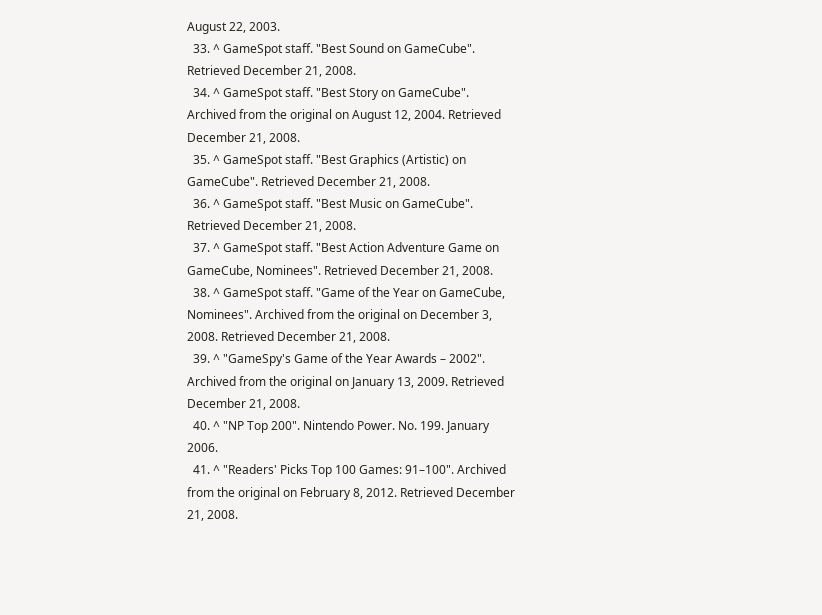August 22, 2003.
  33. ^ GameSpot staff. "Best Sound on GameCube". Retrieved December 21, 2008.
  34. ^ GameSpot staff. "Best Story on GameCube". Archived from the original on August 12, 2004. Retrieved December 21, 2008.
  35. ^ GameSpot staff. "Best Graphics (Artistic) on GameCube". Retrieved December 21, 2008.
  36. ^ GameSpot staff. "Best Music on GameCube". Retrieved December 21, 2008.
  37. ^ GameSpot staff. "Best Action Adventure Game on GameCube, Nominees". Retrieved December 21, 2008.
  38. ^ GameSpot staff. "Game of the Year on GameCube, Nominees". Archived from the original on December 3, 2008. Retrieved December 21, 2008.
  39. ^ "GameSpy's Game of the Year Awards – 2002". Archived from the original on January 13, 2009. Retrieved December 21, 2008.
  40. ^ "NP Top 200". Nintendo Power. No. 199. January 2006.
  41. ^ "Readers' Picks Top 100 Games: 91–100". Archived from the original on February 8, 2012. Retrieved December 21, 2008.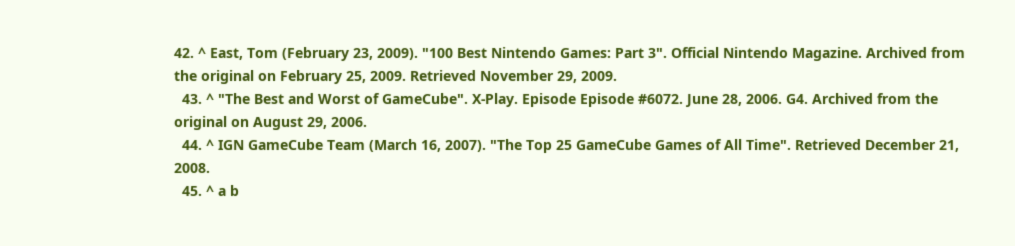42. ^ East, Tom (February 23, 2009). "100 Best Nintendo Games: Part 3". Official Nintendo Magazine. Archived from the original on February 25, 2009. Retrieved November 29, 2009.
  43. ^ "The Best and Worst of GameCube". X-Play. Episode Episode #6072. June 28, 2006. G4. Archived from the original on August 29, 2006.
  44. ^ IGN GameCube Team (March 16, 2007). "The Top 25 GameCube Games of All Time". Retrieved December 21, 2008.
  45. ^ a b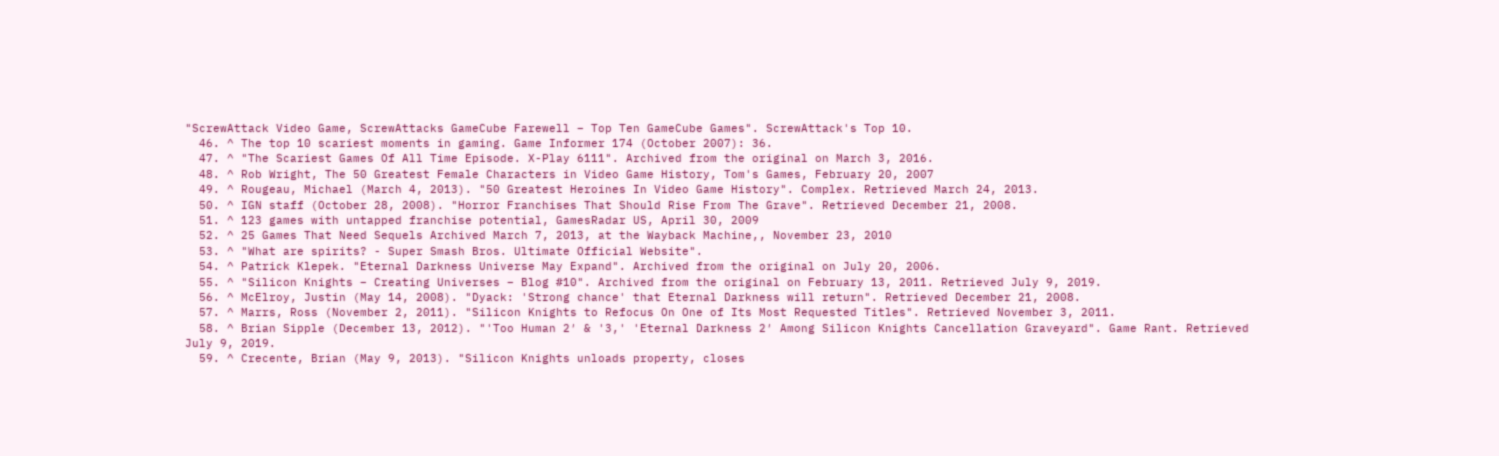"ScrewAttack Video Game, ScrewAttacks GameCube Farewell – Top Ten GameCube Games". ScrewAttack's Top 10.
  46. ^ The top 10 scariest moments in gaming. Game Informer 174 (October 2007): 36.
  47. ^ "The Scariest Games Of All Time Episode. X-Play 6111". Archived from the original on March 3, 2016.
  48. ^ Rob Wright, The 50 Greatest Female Characters in Video Game History, Tom's Games, February 20, 2007
  49. ^ Rougeau, Michael (March 4, 2013). "50 Greatest Heroines In Video Game History". Complex. Retrieved March 24, 2013.
  50. ^ IGN staff (October 28, 2008). "Horror Franchises That Should Rise From The Grave". Retrieved December 21, 2008.
  51. ^ 123 games with untapped franchise potential, GamesRadar US, April 30, 2009
  52. ^ 25 Games That Need Sequels Archived March 7, 2013, at the Wayback Machine,, November 23, 2010
  53. ^ "What are spirits? - Super Smash Bros. Ultimate Official Website".
  54. ^ Patrick Klepek. "Eternal Darkness Universe May Expand". Archived from the original on July 20, 2006.
  55. ^ "Silicon Knights – Creating Universes – Blog #10". Archived from the original on February 13, 2011. Retrieved July 9, 2019.
  56. ^ McElroy, Justin (May 14, 2008). "Dyack: 'Strong chance' that Eternal Darkness will return". Retrieved December 21, 2008.
  57. ^ Marrs, Ross (November 2, 2011). "Silicon Knights to Refocus On One of Its Most Requested Titles". Retrieved November 3, 2011.
  58. ^ Brian Sipple (December 13, 2012). "'Too Human 2′ & '3,' 'Eternal Darkness 2′ Among Silicon Knights Cancellation Graveyard". Game Rant. Retrieved July 9, 2019.
  59. ^ Crecente, Brian (May 9, 2013). "Silicon Knights unloads property, closes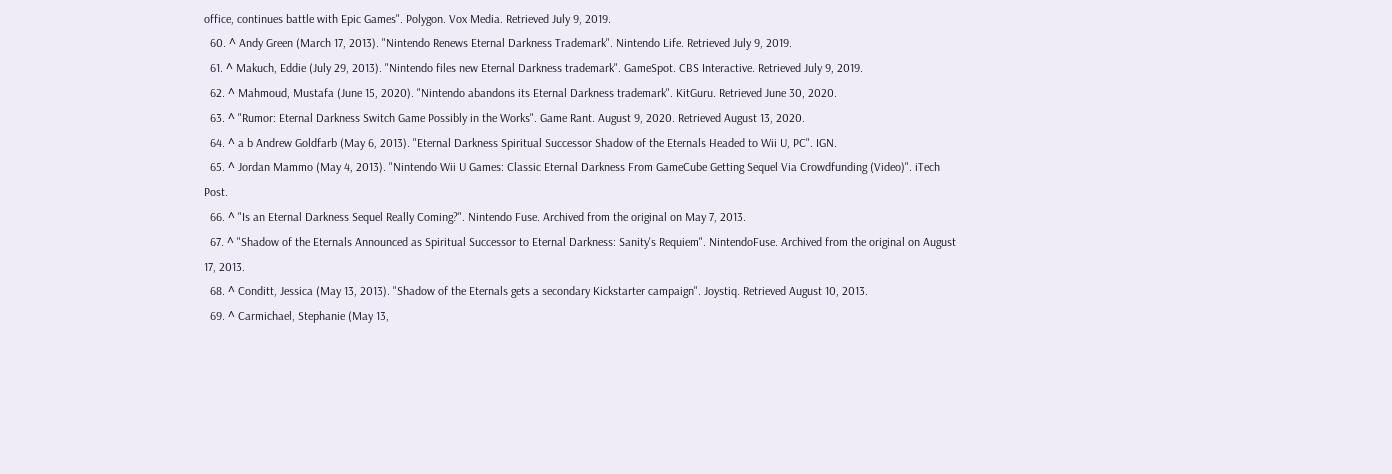office, continues battle with Epic Games". Polygon. Vox Media. Retrieved July 9, 2019.
  60. ^ Andy Green (March 17, 2013). "Nintendo Renews Eternal Darkness Trademark". Nintendo Life. Retrieved July 9, 2019.
  61. ^ Makuch, Eddie (July 29, 2013). "Nintendo files new Eternal Darkness trademark". GameSpot. CBS Interactive. Retrieved July 9, 2019.
  62. ^ Mahmoud, Mustafa (June 15, 2020). "Nintendo abandons its Eternal Darkness trademark". KitGuru. Retrieved June 30, 2020.
  63. ^ "Rumor: Eternal Darkness Switch Game Possibly in the Works". Game Rant. August 9, 2020. Retrieved August 13, 2020.
  64. ^ a b Andrew Goldfarb (May 6, 2013). "Eternal Darkness Spiritual Successor Shadow of the Eternals Headed to Wii U, PC". IGN.
  65. ^ Jordan Mammo (May 4, 2013). "Nintendo Wii U Games: Classic Eternal Darkness From GameCube Getting Sequel Via Crowdfunding (Video)". iTech Post.
  66. ^ "Is an Eternal Darkness Sequel Really Coming?". Nintendo Fuse. Archived from the original on May 7, 2013.
  67. ^ "Shadow of the Eternals Announced as Spiritual Successor to Eternal Darkness: Sanity's Requiem". NintendoFuse. Archived from the original on August 17, 2013.
  68. ^ Conditt, Jessica (May 13, 2013). "Shadow of the Eternals gets a secondary Kickstarter campaign". Joystiq. Retrieved August 10, 2013.
  69. ^ Carmichael, Stephanie (May 13,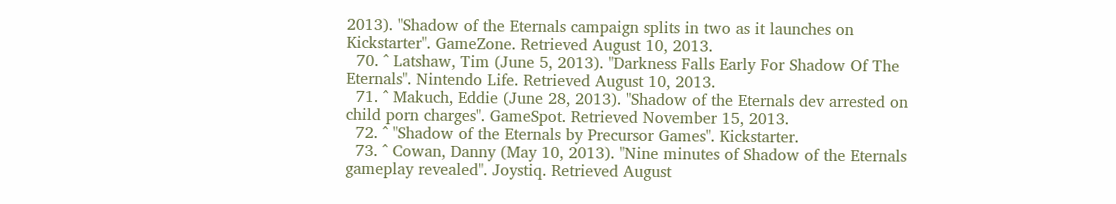2013). "Shadow of the Eternals campaign splits in two as it launches on Kickstarter". GameZone. Retrieved August 10, 2013.
  70. ^ Latshaw, Tim (June 5, 2013). "Darkness Falls Early For Shadow Of The Eternals". Nintendo Life. Retrieved August 10, 2013.
  71. ^ Makuch, Eddie (June 28, 2013). "Shadow of the Eternals dev arrested on child porn charges". GameSpot. Retrieved November 15, 2013.
  72. ^ "Shadow of the Eternals by Precursor Games". Kickstarter.
  73. ^ Cowan, Danny (May 10, 2013). "Nine minutes of Shadow of the Eternals gameplay revealed". Joystiq. Retrieved August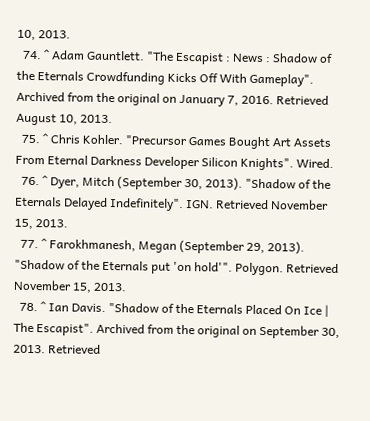10, 2013.
  74. ^ Adam Gauntlett. "The Escapist : News : Shadow of the Eternals Crowdfunding Kicks Off With Gameplay". Archived from the original on January 7, 2016. Retrieved August 10, 2013.
  75. ^ Chris Kohler. "Precursor Games Bought Art Assets From Eternal Darkness Developer Silicon Knights". Wired.
  76. ^ Dyer, Mitch (September 30, 2013). "Shadow of the Eternals Delayed Indefinitely". IGN. Retrieved November 15, 2013.
  77. ^ Farokhmanesh, Megan (September 29, 2013). "Shadow of the Eternals put 'on hold'". Polygon. Retrieved November 15, 2013.
  78. ^ Ian Davis. "Shadow of the Eternals Placed On Ice | The Escapist". Archived from the original on September 30, 2013. Retrieved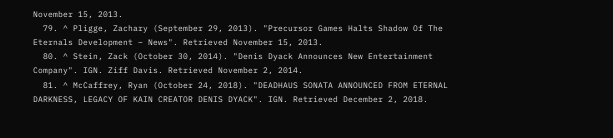November 15, 2013.
  79. ^ Pligge, Zachary (September 29, 2013). "Precursor Games Halts Shadow Of The Eternals Development – News". Retrieved November 15, 2013.
  80. ^ Stein, Zack (October 30, 2014). "Denis Dyack Announces New Entertainment Company". IGN. Ziff Davis. Retrieved November 2, 2014.
  81. ^ McCaffrey, Ryan (October 24, 2018). "DEADHAUS SONATA ANNOUNCED FROM ETERNAL DARKNESS, LEGACY OF KAIN CREATOR DENIS DYACK". IGN. Retrieved December 2, 2018.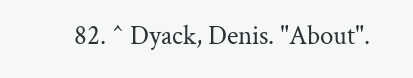82. ^ Dyack, Denis. "About".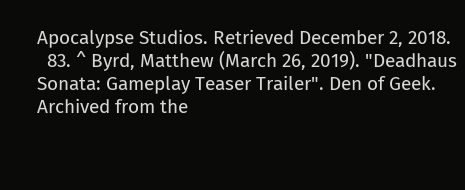Apocalypse Studios. Retrieved December 2, 2018.
  83. ^ Byrd, Matthew (March 26, 2019). "Deadhaus Sonata: Gameplay Teaser Trailer". Den of Geek. Archived from the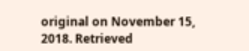original on November 15, 2018. Retrieved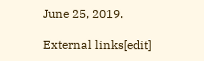June 25, 2019.

External links[edit]